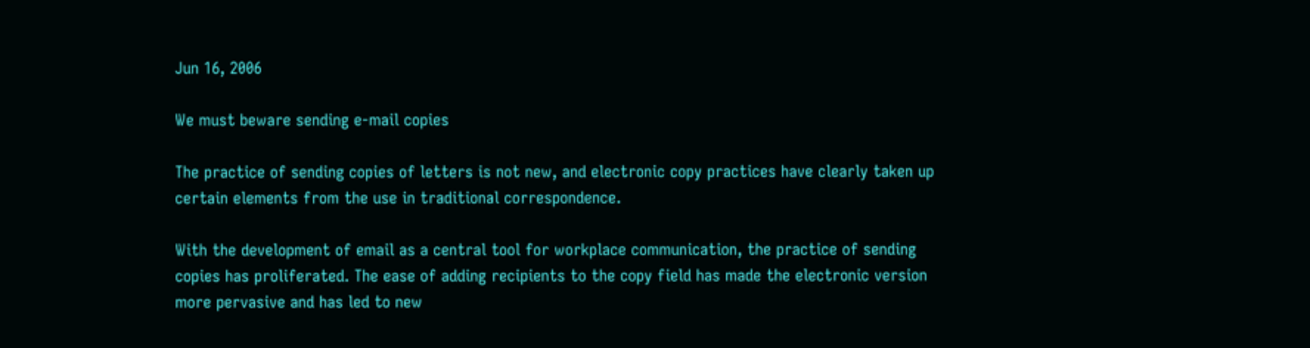Jun 16, 2006

We must beware sending e-mail copies

The practice of sending copies of letters is not new, and electronic copy practices have clearly taken up certain elements from the use in traditional correspondence.

With the development of email as a central tool for workplace communication, the practice of sending copies has proliferated. The ease of adding recipients to the copy field has made the electronic version more pervasive and has led to new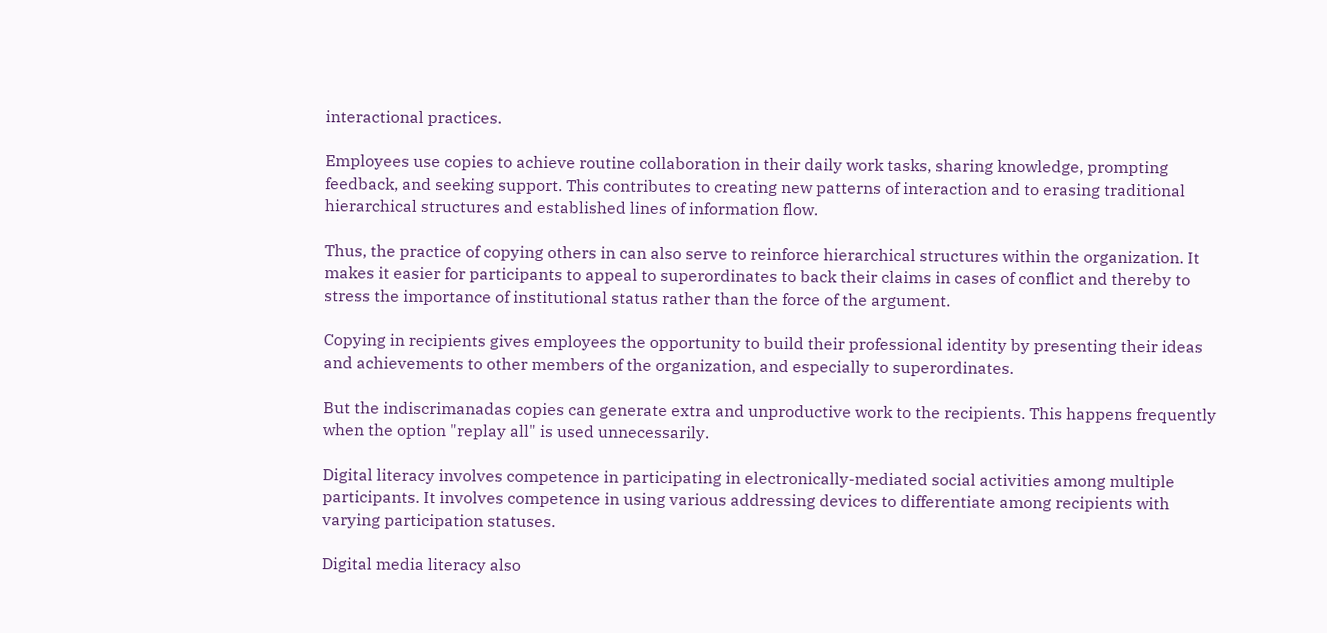interactional practices.

Employees use copies to achieve routine collaboration in their daily work tasks, sharing knowledge, prompting feedback, and seeking support. This contributes to creating new patterns of interaction and to erasing traditional hierarchical structures and established lines of information flow.

Thus, the practice of copying others in can also serve to reinforce hierarchical structures within the organization. It makes it easier for participants to appeal to superordinates to back their claims in cases of conflict and thereby to stress the importance of institutional status rather than the force of the argument.

Copying in recipients gives employees the opportunity to build their professional identity by presenting their ideas and achievements to other members of the organization, and especially to superordinates.

But the indiscrimanadas copies can generate extra and unproductive work to the recipients. This happens frequently when the option "replay all" is used unnecessarily.

Digital literacy involves competence in participating in electronically-mediated social activities among multiple participants. It involves competence in using various addressing devices to differentiate among recipients with varying participation statuses.

Digital media literacy also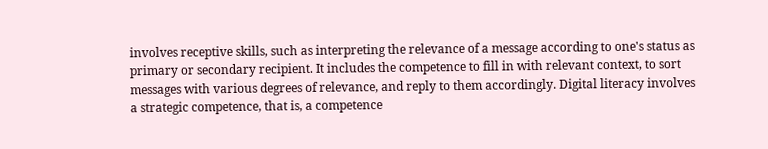involves receptive skills, such as interpreting the relevance of a message according to one's status as primary or secondary recipient. It includes the competence to fill in with relevant context, to sort messages with various degrees of relevance, and reply to them accordingly. Digital literacy involves a strategic competence, that is, a competence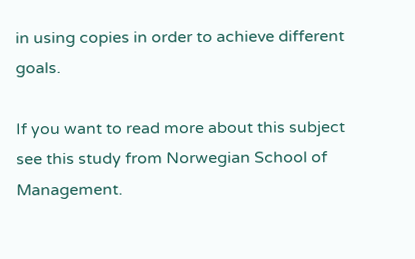in using copies in order to achieve different goals.

If you want to read more about this subject see this study from Norwegian School of Management.